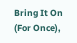Bring It On (For Once),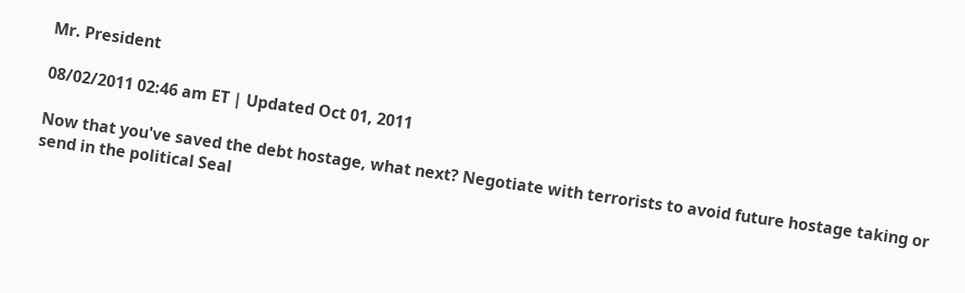Mr. President

08/02/2011 02:46 am ET | Updated Oct 01, 2011

Now that you've saved the debt hostage, what next? Negotiate with terrorists to avoid future hostage taking or send in the political Seal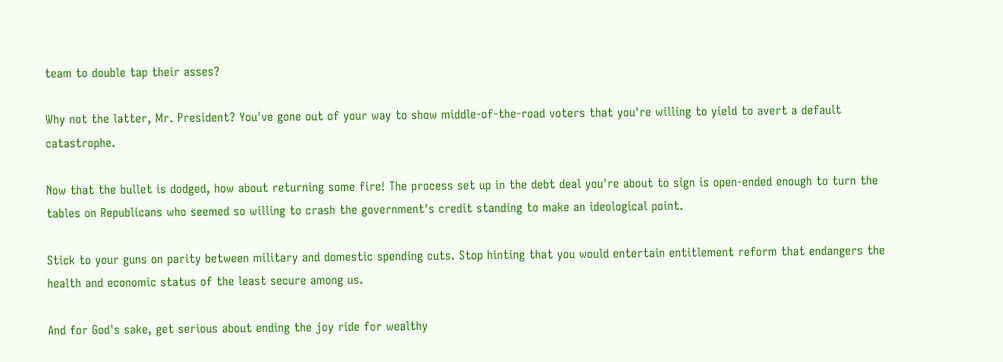team to double tap their asses?

Why not the latter, Mr. President? You've gone out of your way to show middle-of-the-road voters that you're willing to yield to avert a default catastrophe.

Now that the bullet is dodged, how about returning some fire! The process set up in the debt deal you're about to sign is open-ended enough to turn the tables on Republicans who seemed so willing to crash the government's credit standing to make an ideological point.

Stick to your guns on parity between military and domestic spending cuts. Stop hinting that you would entertain entitlement reform that endangers the health and economic status of the least secure among us.

And for God's sake, get serious about ending the joy ride for wealthy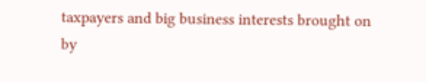taxpayers and big business interests brought on by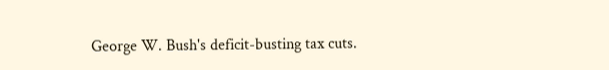George W. Bush's deficit-busting tax cuts.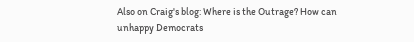Also on Craig's blog: Where is the Outrage? How can unhappy Democrats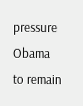pressure Obama to remain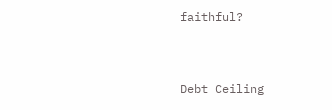faithful?


Debt Ceiling